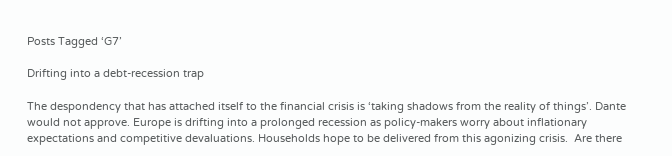Posts Tagged ‘G7’

Drifting into a debt-recession trap

The despondency that has attached itself to the financial crisis is ‘taking shadows from the reality of things’. Dante would not approve. Europe is drifting into a prolonged recession as policy-makers worry about inflationary expectations and competitive devaluations. Households hope to be delivered from this agonizing crisis.  Are there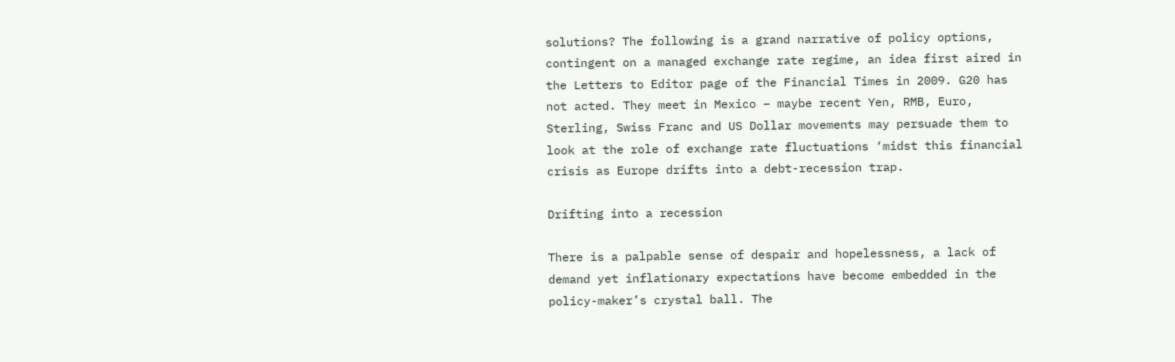solutions? The following is a grand narrative of policy options, contingent on a managed exchange rate regime, an idea first aired in the Letters to Editor page of the Financial Times in 2009. G20 has not acted. They meet in Mexico – maybe recent Yen, RMB, Euro, Sterling, Swiss Franc and US Dollar movements may persuade them to look at the role of exchange rate fluctuations ‘midst this financial crisis as Europe drifts into a debt-recession trap.

Drifting into a recession

There is a palpable sense of despair and hopelessness, a lack of demand yet inflationary expectations have become embedded in the policy-maker’s crystal ball. The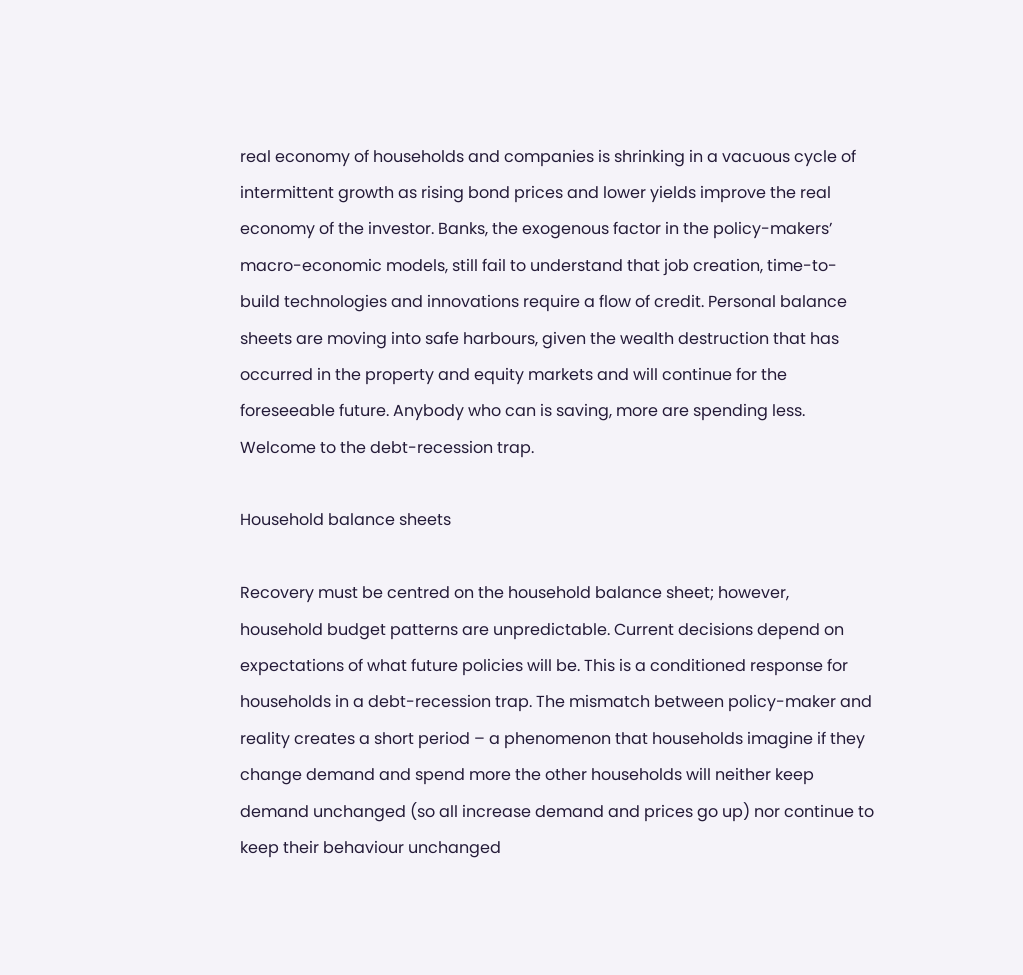real economy of households and companies is shrinking in a vacuous cycle of intermittent growth as rising bond prices and lower yields improve the real economy of the investor. Banks, the exogenous factor in the policy-makers’ macro-economic models, still fail to understand that job creation, time-to-build technologies and innovations require a flow of credit. Personal balance sheets are moving into safe harbours, given the wealth destruction that has occurred in the property and equity markets and will continue for the foreseeable future. Anybody who can is saving, more are spending less. Welcome to the debt-recession trap.

Household balance sheets

Recovery must be centred on the household balance sheet; however, household budget patterns are unpredictable. Current decisions depend on expectations of what future policies will be. This is a conditioned response for households in a debt-recession trap. The mismatch between policy-maker and reality creates a short period – a phenomenon that households imagine if they change demand and spend more the other households will neither keep demand unchanged (so all increase demand and prices go up) nor continue to keep their behaviour unchanged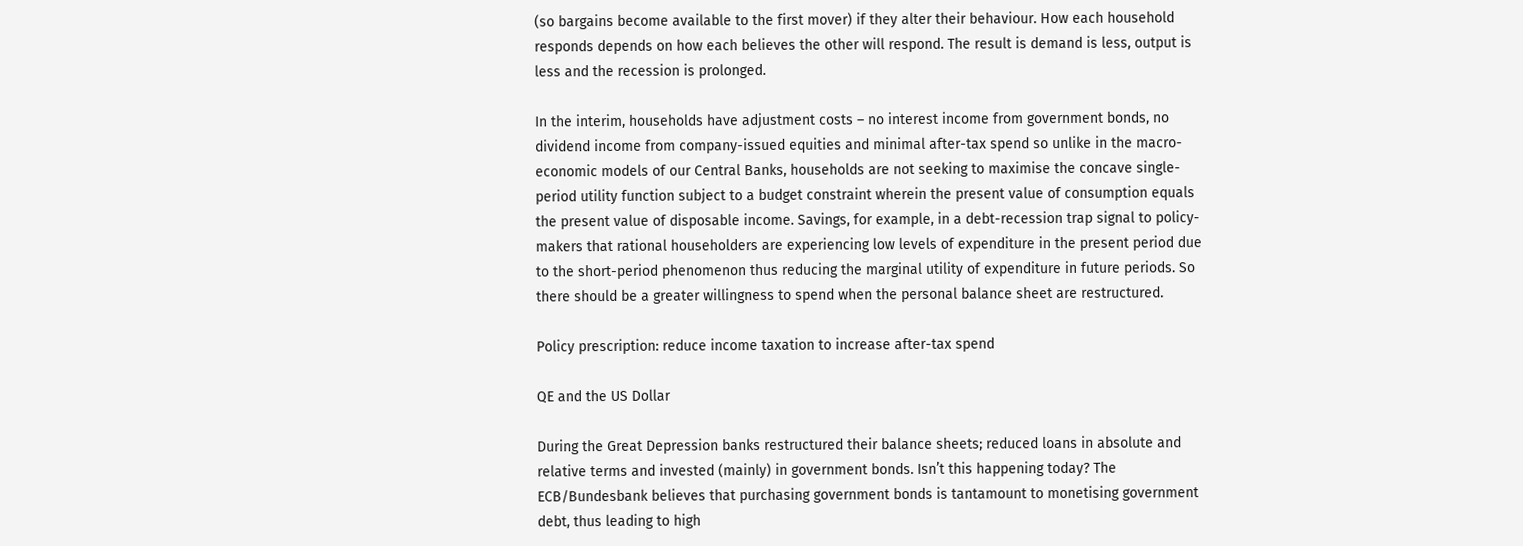(so bargains become available to the first mover) if they alter their behaviour. How each household responds depends on how each believes the other will respond. The result is demand is less, output is less and the recession is prolonged.

In the interim, households have adjustment costs – no interest income from government bonds, no dividend income from company-issued equities and minimal after-tax spend so unlike in the macro-economic models of our Central Banks, households are not seeking to maximise the concave single-period utility function subject to a budget constraint wherein the present value of consumption equals the present value of disposable income. Savings, for example, in a debt-recession trap signal to policy-makers that rational householders are experiencing low levels of expenditure in the present period due to the short-period phenomenon thus reducing the marginal utility of expenditure in future periods. So there should be a greater willingness to spend when the personal balance sheet are restructured.

Policy prescription: reduce income taxation to increase after-tax spend

QE and the US Dollar

During the Great Depression banks restructured their balance sheets; reduced loans in absolute and relative terms and invested (mainly) in government bonds. Isn’t this happening today? The ECB/Bundesbank believes that purchasing government bonds is tantamount to monetising government debt, thus leading to high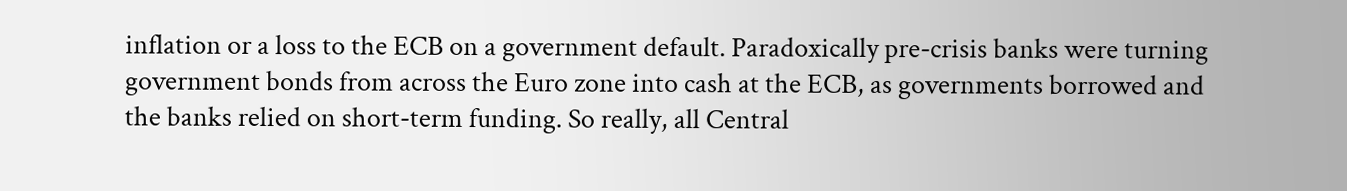inflation or a loss to the ECB on a government default. Paradoxically pre-crisis banks were turning government bonds from across the Euro zone into cash at the ECB, as governments borrowed and the banks relied on short-term funding. So really, all Central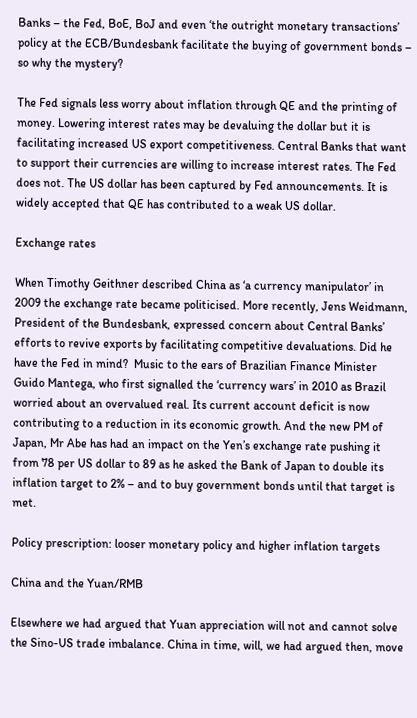Banks – the Fed, BoE, BoJ and even ‘the outright monetary transactions’ policy at the ECB/Bundesbank facilitate the buying of government bonds – so why the mystery?

The Fed signals less worry about inflation through QE and the printing of money. Lowering interest rates may be devaluing the dollar but it is facilitating increased US export competitiveness. Central Banks that want to support their currencies are willing to increase interest rates. The Fed does not. The US dollar has been captured by Fed announcements. It is widely accepted that QE has contributed to a weak US dollar.

Exchange rates

When Timothy Geithner described China as ‘a currency manipulator’ in 2009 the exchange rate became politicised. More recently, Jens Weidmann, President of the Bundesbank, expressed concern about Central Banks’ efforts to revive exports by facilitating competitive devaluations. Did he have the Fed in mind?  Music to the ears of Brazilian Finance Minister Guido Mantega, who first signalled the ‘currency wars’ in 2010 as Brazil worried about an overvalued real. Its current account deficit is now contributing to a reduction in its economic growth. And the new PM of Japan, Mr Abe has had an impact on the Yen’s exchange rate pushing it from 78 per US dollar to 89 as he asked the Bank of Japan to double its inflation target to 2% – and to buy government bonds until that target is met.

Policy prescription: looser monetary policy and higher inflation targets

China and the Yuan/RMB

Elsewhere we had argued that Yuan appreciation will not and cannot solve the Sino-US trade imbalance. China in time, will, we had argued then, move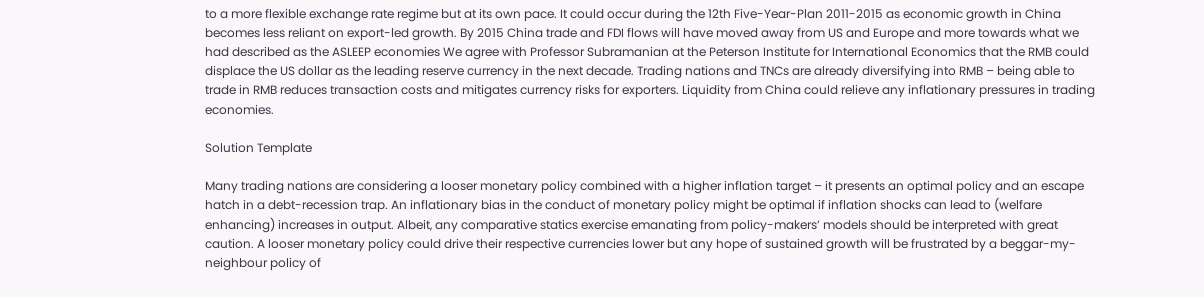to a more flexible exchange rate regime but at its own pace. It could occur during the 12th Five-Year-Plan 2011-2015 as economic growth in China becomes less reliant on export-led growth. By 2015 China trade and FDI flows will have moved away from US and Europe and more towards what we had described as the ASLEEP economies We agree with Professor Subramanian at the Peterson Institute for International Economics that the RMB could displace the US dollar as the leading reserve currency in the next decade. Trading nations and TNCs are already diversifying into RMB – being able to trade in RMB reduces transaction costs and mitigates currency risks for exporters. Liquidity from China could relieve any inflationary pressures in trading economies.

Solution Template

Many trading nations are considering a looser monetary policy combined with a higher inflation target – it presents an optimal policy and an escape hatch in a debt-recession trap. An inflationary bias in the conduct of monetary policy might be optimal if inflation shocks can lead to (welfare enhancing) increases in output. Albeit, any comparative statics exercise emanating from policy-makers’ models should be interpreted with great caution. A looser monetary policy could drive their respective currencies lower but any hope of sustained growth will be frustrated by a beggar-my-neighbour policy of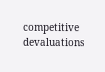competitive devaluations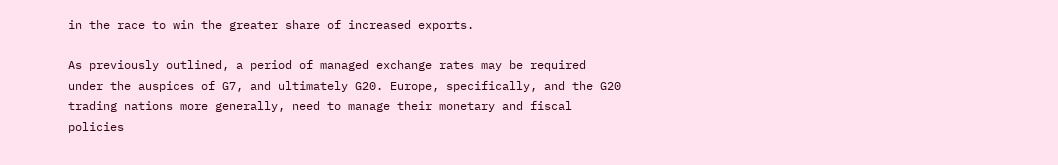in the race to win the greater share of increased exports.

As previously outlined, a period of managed exchange rates may be required under the auspices of G7, and ultimately G20. Europe, specifically, and the G20 trading nations more generally, need to manage their monetary and fiscal policies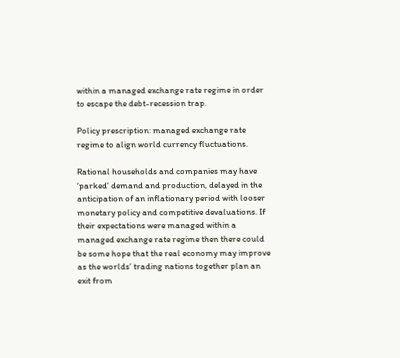within a managed exchange rate regime in order to escape the debt-recession trap.

Policy prescription: managed exchange rate regime to align world currency fluctuations.

Rational households and companies may have ‘parked’ demand and production, delayed in the anticipation of an inflationary period with looser monetary policy and competitive devaluations. If their expectations were managed within a managed exchange rate regime then there could be some hope that the real economy may improve as the worlds’ trading nations together plan an exit from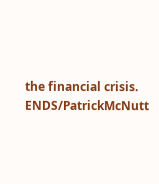the financial crisis. ENDS/PatrickMcNutt